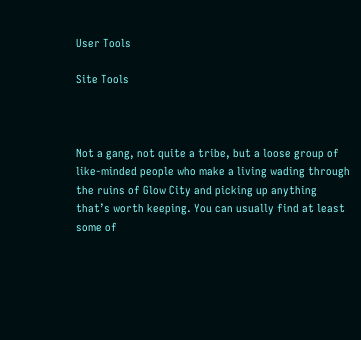User Tools

Site Tools



Not a gang, not quite a tribe, but a loose group of like-minded people who make a living wading through the ruins of Glow City and picking up anything that’s worth keeping. You can usually find at least some of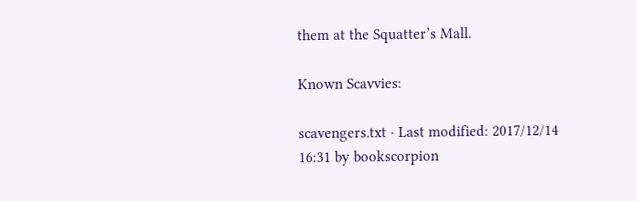them at the Squatter’s Mall.

Known Scavvies:

scavengers.txt · Last modified: 2017/12/14 16:31 by bookscorpion